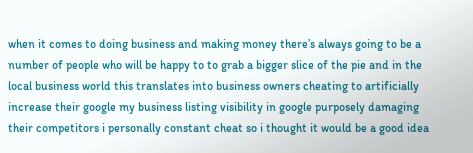when it comes to doing business and making money there’s always going to be a number of people who will be happy to to grab a bigger slice of the pie and in the local business world this translates into business owners cheating to artificially increase their google my business listing visibility in google purposely damaging their competitors i personally constant cheat so i thought it would be a good idea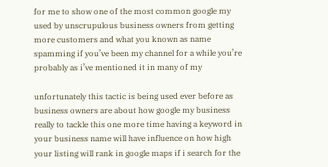for me to show one of the most common google my used by unscrupulous business owners from getting more customers and what you known as name spamming if you’ve been my channel for a while you’re probably as i’ve mentioned it in many of my

unfortunately this tactic is being used ever before as business owners are about how google my business really to tackle this one more time having a keyword in your business name will have influence on how high your listing will rank in google maps if i search for the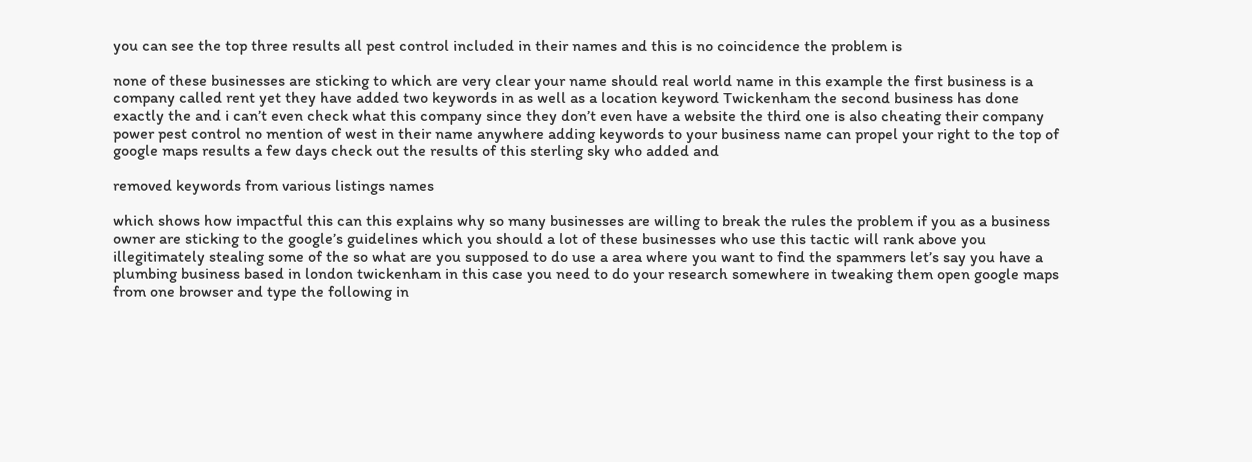you can see the top three results all pest control included in their names and this is no coincidence the problem is

none of these businesses are sticking to which are very clear your name should real world name in this example the first business is a company called rent yet they have added two keywords in as well as a location keyword Twickenham the second business has done exactly the and i can’t even check what this company since they don’t even have a website the third one is also cheating their company power pest control no mention of west in their name anywhere adding keywords to your business name can propel your right to the top of google maps results a few days check out the results of this sterling sky who added and

removed keywords from various listings names

which shows how impactful this can this explains why so many businesses are willing to break the rules the problem if you as a business owner are sticking to the google’s guidelines which you should a lot of these businesses who use this tactic will rank above you illegitimately stealing some of the so what are you supposed to do use a area where you want to find the spammers let’s say you have a plumbing business based in london twickenham in this case you need to do your research somewhere in tweaking them open google maps from one browser and type the following in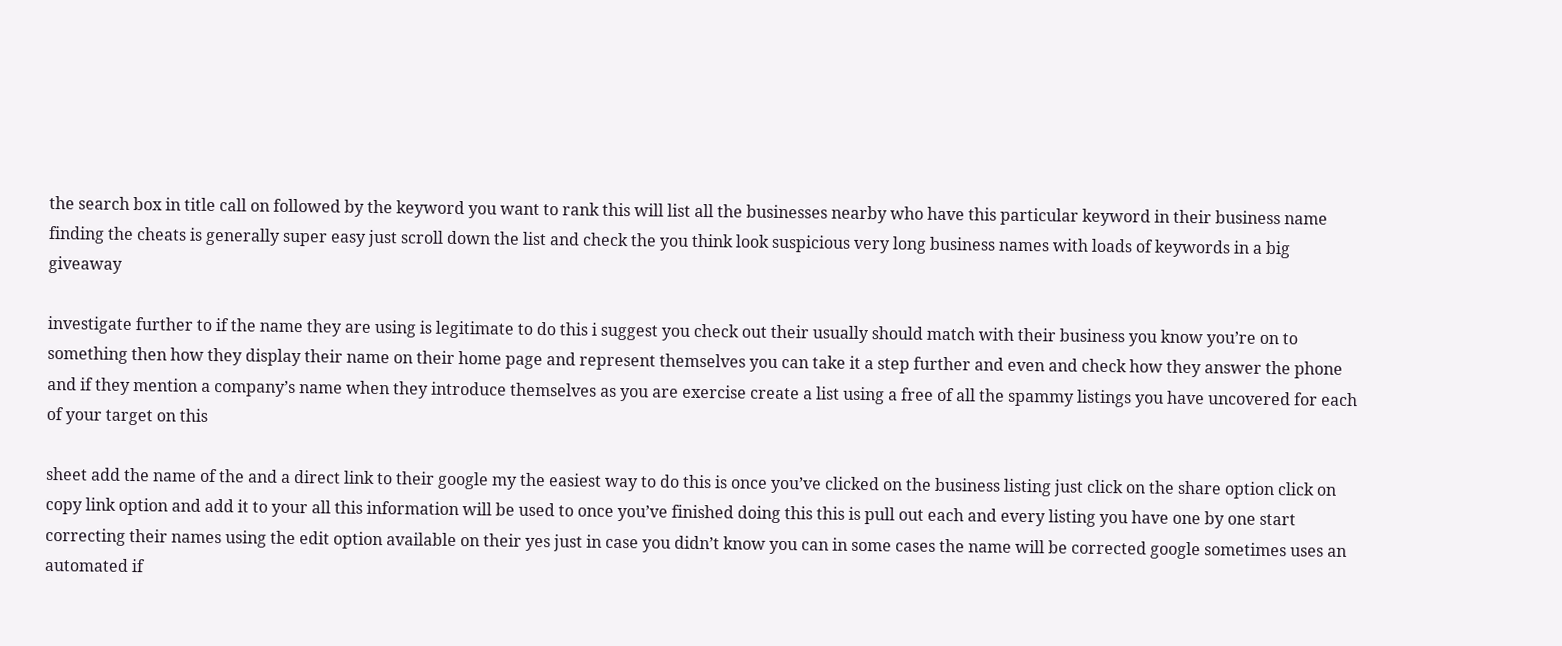the search box in title call on followed by the keyword you want to rank this will list all the businesses nearby who have this particular keyword in their business name finding the cheats is generally super easy just scroll down the list and check the you think look suspicious very long business names with loads of keywords in a big giveaway

investigate further to if the name they are using is legitimate to do this i suggest you check out their usually should match with their business you know you’re on to something then how they display their name on their home page and represent themselves you can take it a step further and even and check how they answer the phone and if they mention a company’s name when they introduce themselves as you are exercise create a list using a free of all the spammy listings you have uncovered for each of your target on this

sheet add the name of the and a direct link to their google my the easiest way to do this is once you’ve clicked on the business listing just click on the share option click on copy link option and add it to your all this information will be used to once you’ve finished doing this this is pull out each and every listing you have one by one start correcting their names using the edit option available on their yes just in case you didn’t know you can in some cases the name will be corrected google sometimes uses an automated if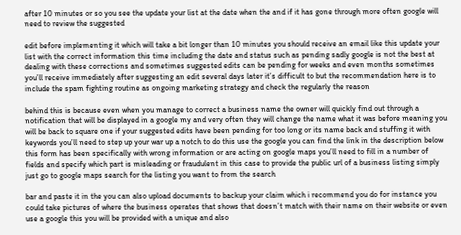after 10 minutes or so you see the update your list at the date when the and if it has gone through more often google will need to review the suggested

edit before implementing it which will take a bit longer than 10 minutes you should receive an email like this update your list with the correct information this time including the date and status such as pending sadly google is not the best at dealing with these corrections and sometimes suggested edits can be pending for weeks and even months sometimes you’ll receive immediately after suggesting an edit several days later it’s difficult to but the recommendation here is to include the spam fighting routine as ongoing marketing strategy and check the regularly the reason

behind this is because even when you manage to correct a business name the owner will quickly find out through a notification that will be displayed in a google my and very often they will change the name what it was before meaning you will be back to square one if your suggested edits have been pending for too long or its name back and stuffing it with keywords you’ll need to step up your war up a notch to do this use the google you can find the link in the description below this form has been specifically with wrong information or are acting on google maps you’ll need to fill in a number of fields and specify which part is misleading or fraudulent in this case to provide the public url of a business listing simply just go to google maps search for the listing you want to from the search

bar and paste it in the you can also upload documents to backup your claim which i recommend you do for instance you could take pictures of where the business operates that shows that doesn’t match with their name on their website or even use a google this you will be provided with a unique and also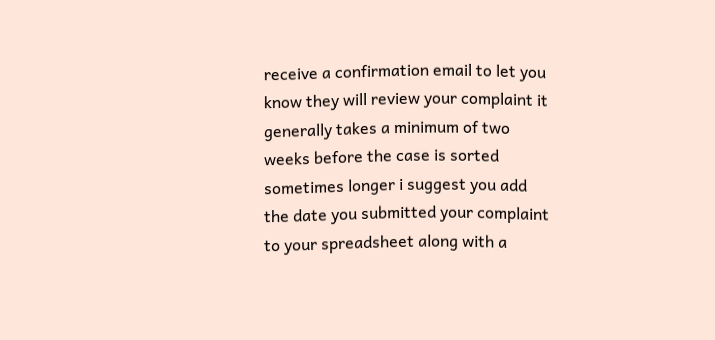receive a confirmation email to let you know they will review your complaint it generally takes a minimum of two weeks before the case is sorted sometimes longer i suggest you add the date you submitted your complaint to your spreadsheet along with a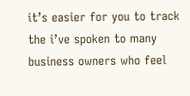it’s easier for you to track the i’ve spoken to many business owners who feel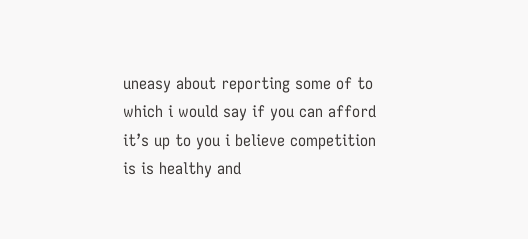uneasy about reporting some of to which i would say if you can afford it’s up to you i believe competition is is healthy and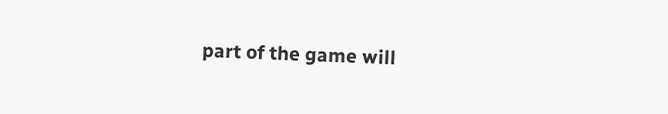part of the game will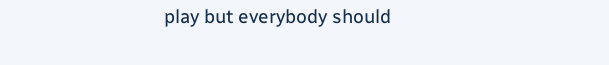play but everybody should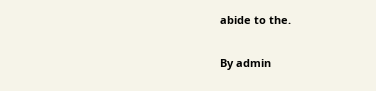abide to the.

By admin